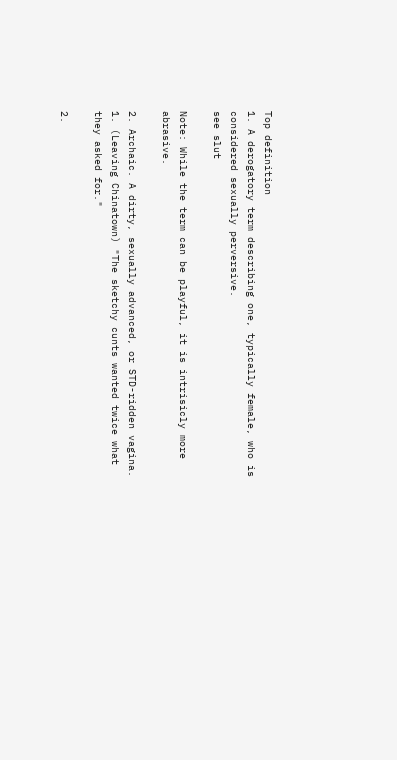Top definition
1. A derogatory term describing one, typically female, who is considered sexually perversive.
see slut

Note: While the term can be playful, it is intrisicly more abrasive.

2. Archaic. A dirty, sexually advanced, or STD-ridden vagina.
1. (Leaving Chinatown) "The sketchy cunts wanted twice what they asked for."

2.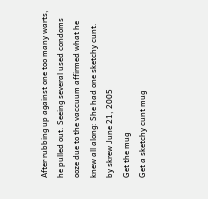After rubbing up against one too many warts, he pulled out. Seeing several used condoms ooze due to the vaccuum affirmed what he knew all along: She had one sketchy cunt.
by skrew June 21, 2005
Get the mug
Get a sketchy cunt mug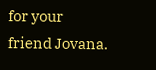for your friend Jovana.